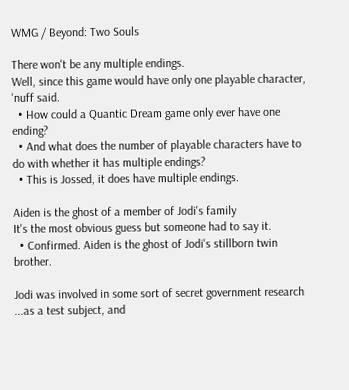WMG / Beyond: Two Souls

There won't be any multiple endings.
Well, since this game would have only one playable character, 'nuff said.
  • How could a Quantic Dream game only ever have one ending?
  • And what does the number of playable characters have to do with whether it has multiple endings?
  • This is Jossed, it does have multiple endings.

Aiden is the ghost of a member of Jodi's family
It's the most obvious guess but someone had to say it.
  • Confirmed. Aiden is the ghost of Jodi's stillborn twin brother.

Jodi was involved in some sort of secret government research
...as a test subject, and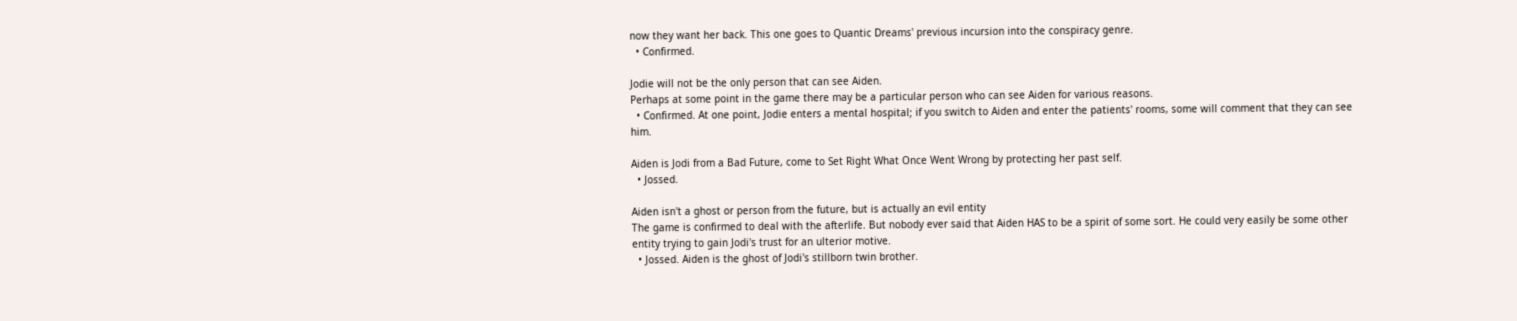now they want her back. This one goes to Quantic Dreams' previous incursion into the conspiracy genre.
  • Confirmed.

Jodie will not be the only person that can see Aiden.
Perhaps at some point in the game there may be a particular person who can see Aiden for various reasons.
  • Confirmed. At one point, Jodie enters a mental hospital; if you switch to Aiden and enter the patients' rooms, some will comment that they can see him.

Aiden is Jodi from a Bad Future, come to Set Right What Once Went Wrong by protecting her past self.
  • Jossed.

Aiden isn't a ghost or person from the future, but is actually an evil entity
The game is confirmed to deal with the afterlife. But nobody ever said that Aiden HAS to be a spirit of some sort. He could very easily be some other entity trying to gain Jodi's trust for an ulterior motive.
  • Jossed. Aiden is the ghost of Jodi's stillborn twin brother.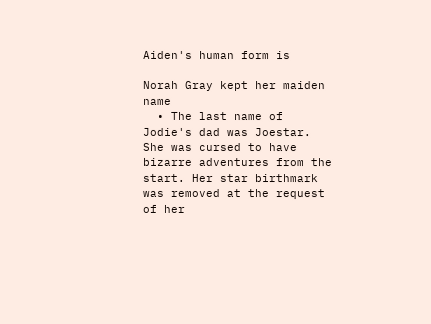Aiden's human form is

Norah Gray kept her maiden name
  • The last name of Jodie's dad was Joestar. She was cursed to have bizarre adventures from the start. Her star birthmark was removed at the request of her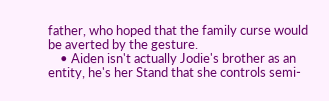father, who hoped that the family curse would be averted by the gesture.
    • Aiden isn't actually Jodie's brother as an entity, he's her Stand that she controls semi-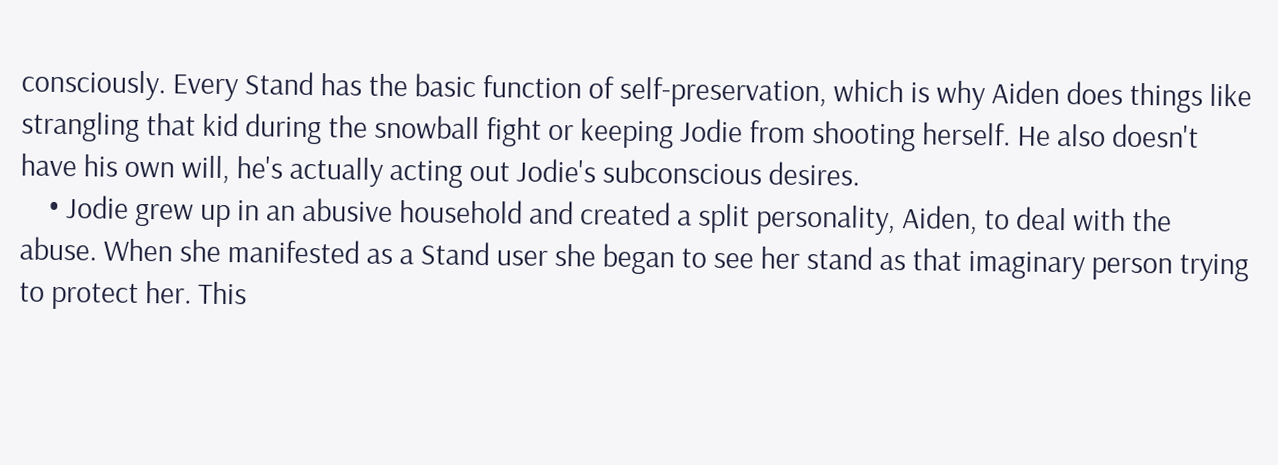consciously. Every Stand has the basic function of self-preservation, which is why Aiden does things like strangling that kid during the snowball fight or keeping Jodie from shooting herself. He also doesn't have his own will, he's actually acting out Jodie's subconscious desires.
    • Jodie grew up in an abusive household and created a split personality, Aiden, to deal with the abuse. When she manifested as a Stand user she began to see her stand as that imaginary person trying to protect her. This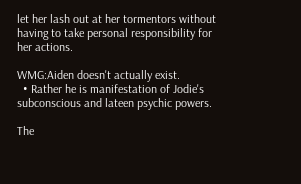let her lash out at her tormentors without having to take personal responsibility for her actions.

WMG:Aiden doesn't actually exist.
  • Rather he is manifestation of Jodie's subconscious and lateen psychic powers.

The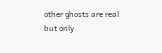other ghosts are real but only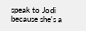speak to Jodi because she's a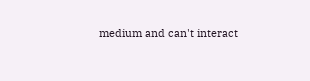medium and can't interact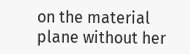on the material plane without her